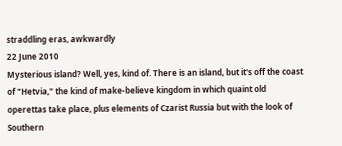straddling eras, awkwardly
22 June 2010
Mysterious island? Well, yes, kind of. There is an island, but it's off the coast of "Hetvia," the kind of make-believe kingdom in which quaint old operettas take place, plus elements of Czarist Russia but with the look of Southern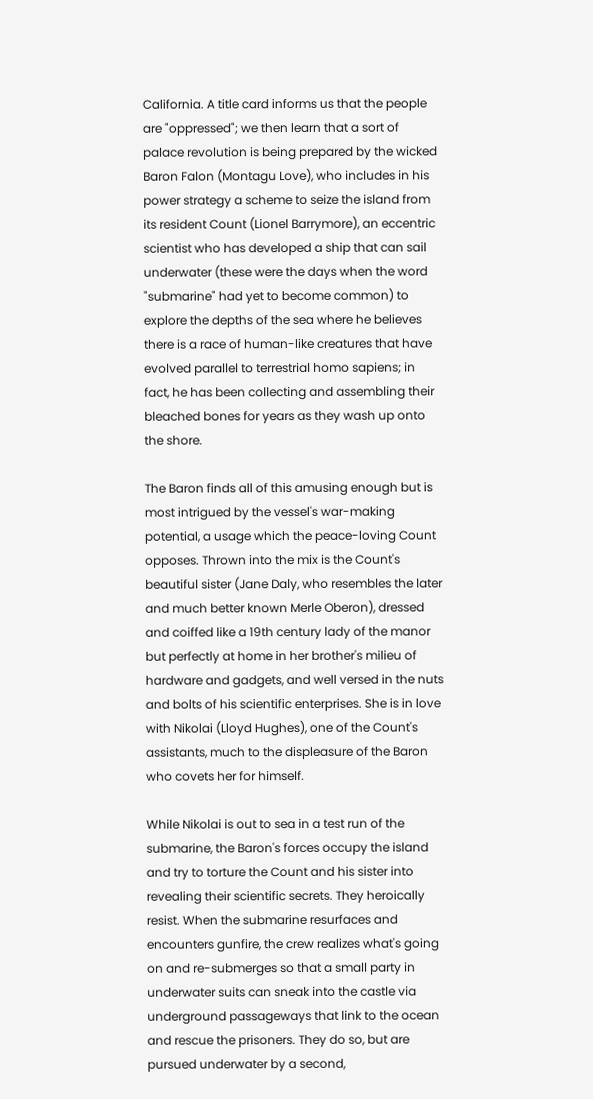California. A title card informs us that the people are "oppressed"; we then learn that a sort of palace revolution is being prepared by the wicked Baron Falon (Montagu Love), who includes in his power strategy a scheme to seize the island from its resident Count (Lionel Barrymore), an eccentric scientist who has developed a ship that can sail underwater (these were the days when the word "submarine" had yet to become common) to explore the depths of the sea where he believes there is a race of human-like creatures that have evolved parallel to terrestrial homo sapiens; in fact, he has been collecting and assembling their bleached bones for years as they wash up onto the shore.

The Baron finds all of this amusing enough but is most intrigued by the vessel's war-making potential, a usage which the peace-loving Count opposes. Thrown into the mix is the Count's beautiful sister (Jane Daly, who resembles the later and much better known Merle Oberon), dressed and coiffed like a 19th century lady of the manor but perfectly at home in her brother's milieu of hardware and gadgets, and well versed in the nuts and bolts of his scientific enterprises. She is in love with Nikolai (Lloyd Hughes), one of the Count's assistants, much to the displeasure of the Baron who covets her for himself.

While Nikolai is out to sea in a test run of the submarine, the Baron's forces occupy the island and try to torture the Count and his sister into revealing their scientific secrets. They heroically resist. When the submarine resurfaces and encounters gunfire, the crew realizes what's going on and re-submerges so that a small party in underwater suits can sneak into the castle via underground passageways that link to the ocean and rescue the prisoners. They do so, but are pursued underwater by a second,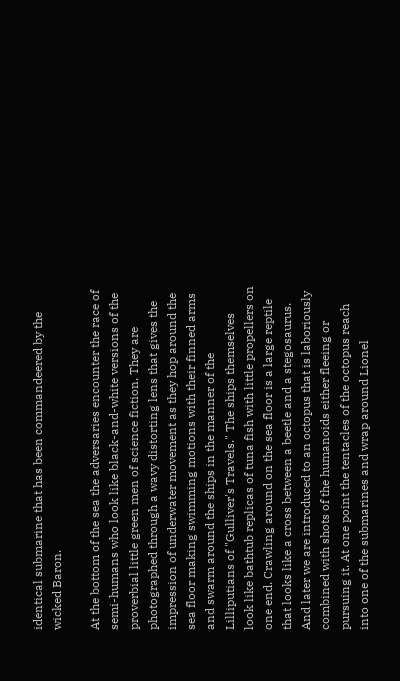identical submarine that has been commandeered by the wicked Baron.

At the bottom of the sea the adversaries encounter the race of semi-humans who look like black-and-white versions of the proverbial little green men of science fiction. They are photographed through a wavy distorting lens that gives the impression of underwater movement as they hop around the sea floor making swimming motions with their finned arms and swarm around the ships in the manner of the Lilliputians of "Gulliver's Travels." The ships themselves look like bathtub replicas of tuna fish with little propellers on one end. Crawling around on the sea floor is a large reptile that looks like a cross between a beetle and a stegosaurus. And later we are introduced to an octopus that is laboriously combined with shots of the humanoids either fleeing or pursuing it. At one point the tentacles of the octopus reach into one of the submarines and wrap around Lionel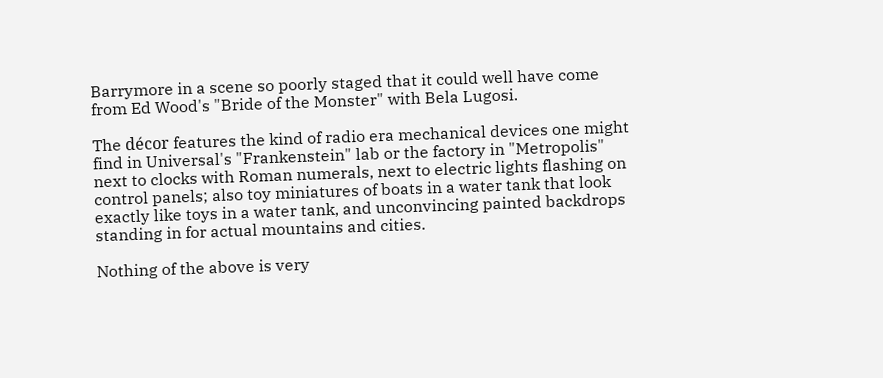Barrymore in a scene so poorly staged that it could well have come from Ed Wood's "Bride of the Monster" with Bela Lugosi.

The décor features the kind of radio era mechanical devices one might find in Universal's "Frankenstein" lab or the factory in "Metropolis" next to clocks with Roman numerals, next to electric lights flashing on control panels; also toy miniatures of boats in a water tank that look exactly like toys in a water tank, and unconvincing painted backdrops standing in for actual mountains and cities.

Nothing of the above is very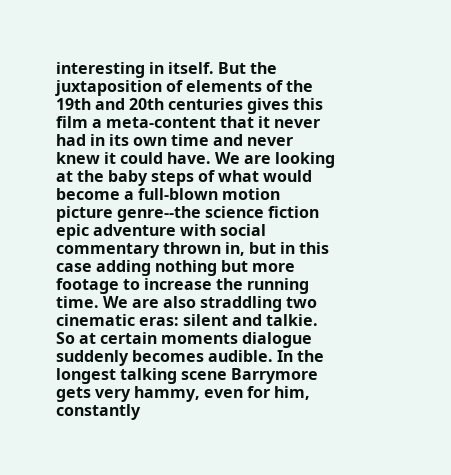interesting in itself. But the juxtaposition of elements of the 19th and 20th centuries gives this film a meta-content that it never had in its own time and never knew it could have. We are looking at the baby steps of what would become a full-blown motion picture genre--the science fiction epic adventure with social commentary thrown in, but in this case adding nothing but more footage to increase the running time. We are also straddling two cinematic eras: silent and talkie. So at certain moments dialogue suddenly becomes audible. In the longest talking scene Barrymore gets very hammy, even for him, constantly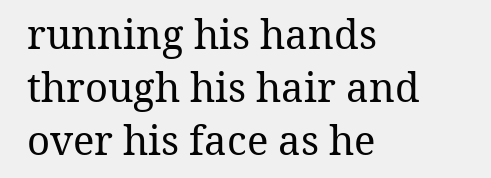running his hands through his hair and over his face as he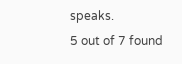speaks.
5 out of 7 found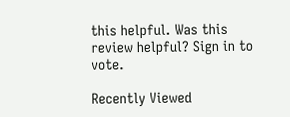this helpful. Was this review helpful? Sign in to vote.

Recently Viewed